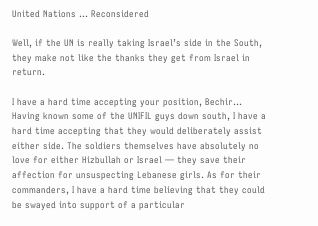United Nations … Reconsidered

Well, if the UN is really taking Israel’s side in the South, they make not like the thanks they get from Israel in return.

I have a hard time accepting your position, Bechir… Having known some of the UNIFIL guys down south, I have a hard time accepting that they would deliberately assist either side. The soldiers themselves have absolutely no love for either Hizbullah or Israel — they save their affection for unsuspecting Lebanese girls. As for their commanders, I have a hard time believing that they could be swayed into support of a particular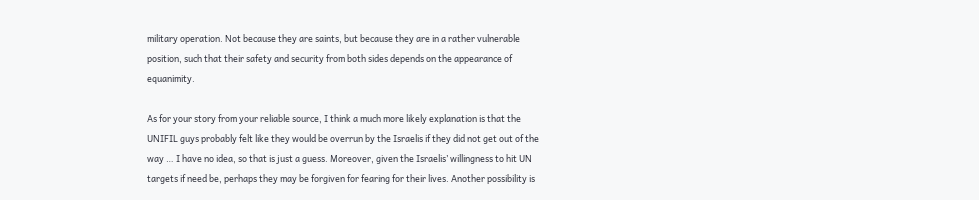military operation. Not because they are saints, but because they are in a rather vulnerable position, such that their safety and security from both sides depends on the appearance of equanimity.

As for your story from your reliable source, I think a much more likely explanation is that the UNIFIL guys probably felt like they would be overrun by the Israelis if they did not get out of the way … I have no idea, so that is just a guess. Moreover, given the Israelis’ willingness to hit UN targets if need be, perhaps they may be forgiven for fearing for their lives. Another possibility is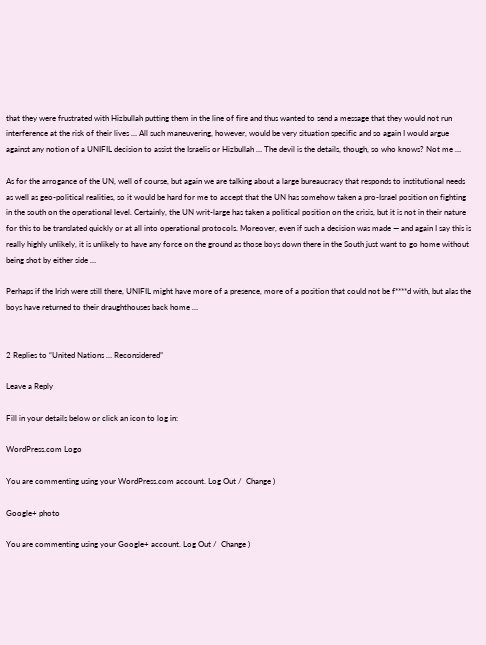that they were frustrated with Hizbullah putting them in the line of fire and thus wanted to send a message that they would not run interference at the risk of their lives … All such maneuvering, however, would be very situation specific and so again I would argue against any notion of a UNIFIL decision to assist the Israelis or Hizbullah … The devil is the details, though, so who knows? Not me …

As for the arrogance of the UN, well of course, but again we are talking about a large bureaucracy that responds to institutional needs as well as geo-political realities, so it would be hard for me to accept that the UN has somehow taken a pro-Israel position on fighting in the south on the operational level. Certainly, the UN writ-large has taken a political position on the crisis, but it is not in their nature for this to be translated quickly or at all into operational protocols. Moreover, even if such a decision was made — and again I say this is really highly unlikely, it is unlikely to have any force on the ground as those boys down there in the South just want to go home without being shot by either side …

Perhaps if the Irish were still there, UNIFIL might have more of a presence, more of a position that could not be f****d with, but alas the boys have returned to their draughthouses back home …


2 Replies to “United Nations … Reconsidered”

Leave a Reply

Fill in your details below or click an icon to log in:

WordPress.com Logo

You are commenting using your WordPress.com account. Log Out /  Change )

Google+ photo

You are commenting using your Google+ account. Log Out /  Change )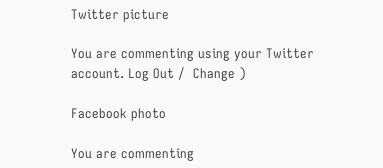Twitter picture

You are commenting using your Twitter account. Log Out /  Change )

Facebook photo

You are commenting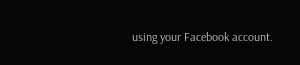using your Facebook account.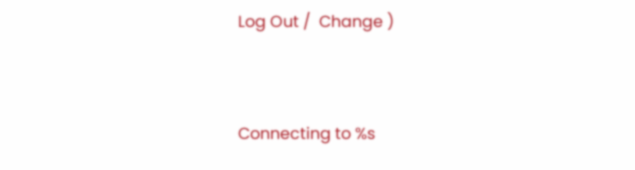Log Out /  Change )


Connecting to %s